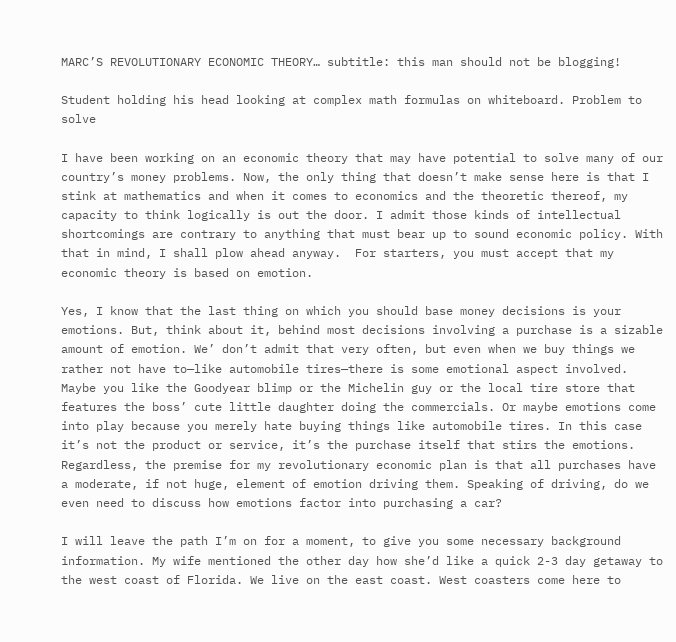MARC’S REVOLUTIONARY ECONOMIC THEORY… subtitle: this man should not be blogging!

Student holding his head looking at complex math formulas on whiteboard. Problem to solve

I have been working on an economic theory that may have potential to solve many of our country’s money problems. Now, the only thing that doesn’t make sense here is that I stink at mathematics and when it comes to economics and the theoretic thereof, my capacity to think logically is out the door. I admit those kinds of intellectual shortcomings are contrary to anything that must bear up to sound economic policy. With that in mind, I shall plow ahead anyway.  For starters, you must accept that my economic theory is based on emotion.

Yes, I know that the last thing on which you should base money decisions is your emotions. But, think about it, behind most decisions involving a purchase is a sizable amount of emotion. We’ don’t admit that very often, but even when we buy things we rather not have to—like automobile tires—there is some emotional aspect involved. Maybe you like the Goodyear blimp or the Michelin guy or the local tire store that features the boss’ cute little daughter doing the commercials. Or maybe emotions come into play because you merely hate buying things like automobile tires. In this case it’s not the product or service, it’s the purchase itself that stirs the emotions. Regardless, the premise for my revolutionary economic plan is that all purchases have a moderate, if not huge, element of emotion driving them. Speaking of driving, do we even need to discuss how emotions factor into purchasing a car?

I will leave the path I’m on for a moment, to give you some necessary background information. My wife mentioned the other day how she’d like a quick 2-3 day getaway to the west coast of Florida. We live on the east coast. West coasters come here to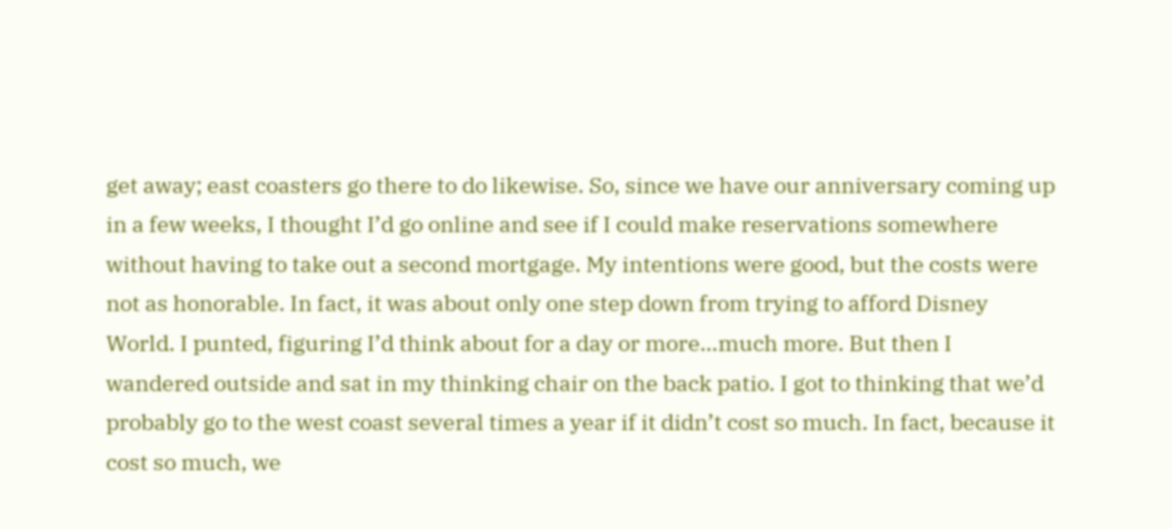get away; east coasters go there to do likewise. So, since we have our anniversary coming up in a few weeks, I thought I’d go online and see if I could make reservations somewhere without having to take out a second mortgage. My intentions were good, but the costs were not as honorable. In fact, it was about only one step down from trying to afford Disney World. I punted, figuring I’d think about for a day or more…much more. But then I wandered outside and sat in my thinking chair on the back patio. I got to thinking that we’d probably go to the west coast several times a year if it didn’t cost so much. In fact, because it cost so much, we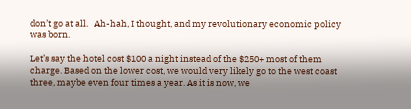don’t go at all.   Ah-hah, I thought, and my revolutionary economic policy was born.

Let’s say the hotel cost $100 a night instead of the $250+ most of them charge. Based on the lower cost, we would very likely go to the west coast three, maybe even four times a year. As it is now, we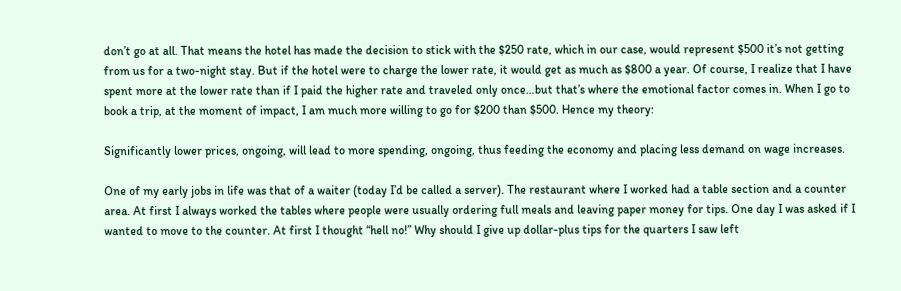don’t go at all. That means the hotel has made the decision to stick with the $250 rate, which in our case, would represent $500 it’s not getting from us for a two-night stay. But if the hotel were to charge the lower rate, it would get as much as $800 a year. Of course, I realize that I have spent more at the lower rate than if I paid the higher rate and traveled only once…but that’s where the emotional factor comes in. When I go to book a trip, at the moment of impact, I am much more willing to go for $200 than $500. Hence my theory:

Significantly lower prices, ongoing, will lead to more spending, ongoing, thus feeding the economy and placing less demand on wage increases.

One of my early jobs in life was that of a waiter (today I’d be called a server). The restaurant where I worked had a table section and a counter area. At first I always worked the tables where people were usually ordering full meals and leaving paper money for tips. One day I was asked if I wanted to move to the counter. At first I thought “hell no!” Why should I give up dollar-plus tips for the quarters I saw left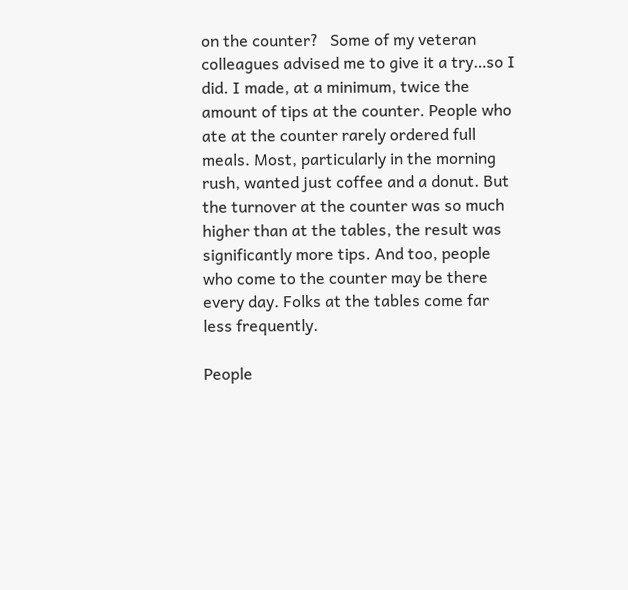on the counter?   Some of my veteran colleagues advised me to give it a try…so I did. I made, at a minimum, twice the amount of tips at the counter. People who ate at the counter rarely ordered full meals. Most, particularly in the morning rush, wanted just coffee and a donut. But the turnover at the counter was so much higher than at the tables, the result was significantly more tips. And too, people who come to the counter may be there every day. Folks at the tables come far less frequently.

People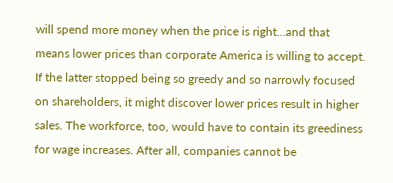will spend more money when the price is right…and that means lower prices than corporate America is willing to accept. If the latter stopped being so greedy and so narrowly focused on shareholders, it might discover lower prices result in higher sales. The workforce, too, would have to contain its greediness for wage increases. After all, companies cannot be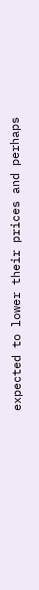expected to lower their prices and perhaps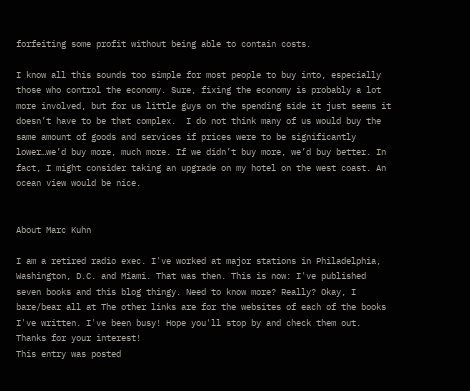forfeiting some profit without being able to contain costs.

I know all this sounds too simple for most people to buy into, especially those who control the economy. Sure, fixing the economy is probably a lot more involved, but for us little guys on the spending side it just seems it doesn’t have to be that complex.  I do not think many of us would buy the same amount of goods and services if prices were to be significantly lower…we’d buy more, much more. If we didn’t buy more, we’d buy better. In fact, I might consider taking an upgrade on my hotel on the west coast. An ocean view would be nice.


About Marc Kuhn

I am a retired radio exec. I've worked at major stations in Philadelphia, Washington, D.C. and Miami. That was then. This is now: I've published seven books and this blog thingy. Need to know more? Really? Okay, I bare/bear all at The other links are for the websites of each of the books I've written. I've been busy! Hope you'll stop by and check them out. Thanks for your interest!
This entry was posted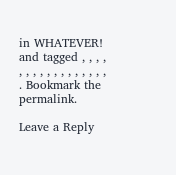in WHATEVER! and tagged , , , , , , , , , , , , , , , , , . Bookmark the permalink.

Leave a Reply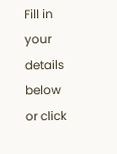Fill in your details below or click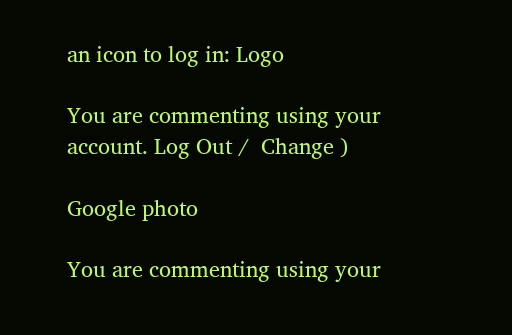an icon to log in: Logo

You are commenting using your account. Log Out /  Change )

Google photo

You are commenting using your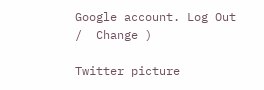Google account. Log Out /  Change )

Twitter picture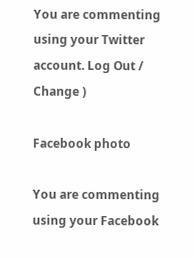You are commenting using your Twitter account. Log Out /  Change )

Facebook photo

You are commenting using your Facebook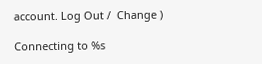account. Log Out /  Change )

Connecting to %s